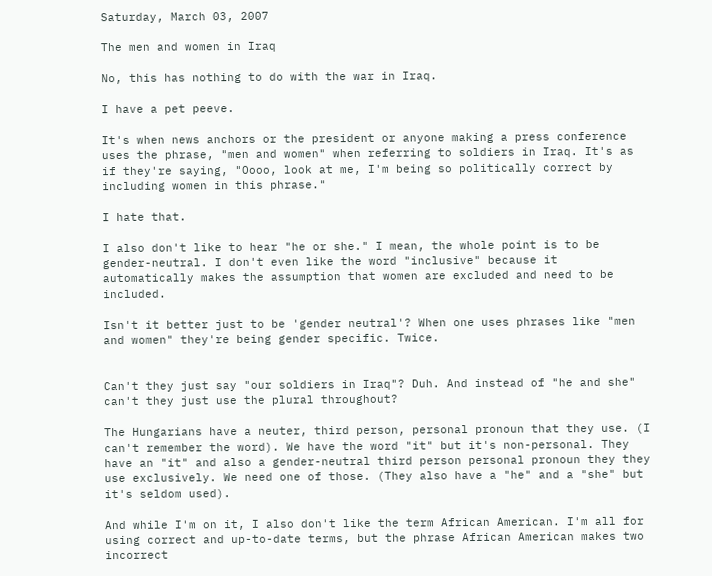Saturday, March 03, 2007

The men and women in Iraq

No, this has nothing to do with the war in Iraq.

I have a pet peeve.

It's when news anchors or the president or anyone making a press conference uses the phrase, "men and women" when referring to soldiers in Iraq. It's as if they're saying, "Oooo, look at me, I'm being so politically correct by including women in this phrase."

I hate that.

I also don't like to hear "he or she." I mean, the whole point is to be gender-neutral. I don't even like the word "inclusive" because it automatically makes the assumption that women are excluded and need to be included.

Isn't it better just to be 'gender neutral'? When one uses phrases like "men and women" they're being gender specific. Twice.


Can't they just say "our soldiers in Iraq"? Duh. And instead of "he and she" can't they just use the plural throughout?

The Hungarians have a neuter, third person, personal pronoun that they use. (I can't remember the word). We have the word "it" but it's non-personal. They have an "it" and also a gender-neutral third person personal pronoun they they use exclusively. We need one of those. (They also have a "he" and a "she" but it's seldom used).

And while I'm on it, I also don't like the term African American. I'm all for using correct and up-to-date terms, but the phrase African American makes two incorrect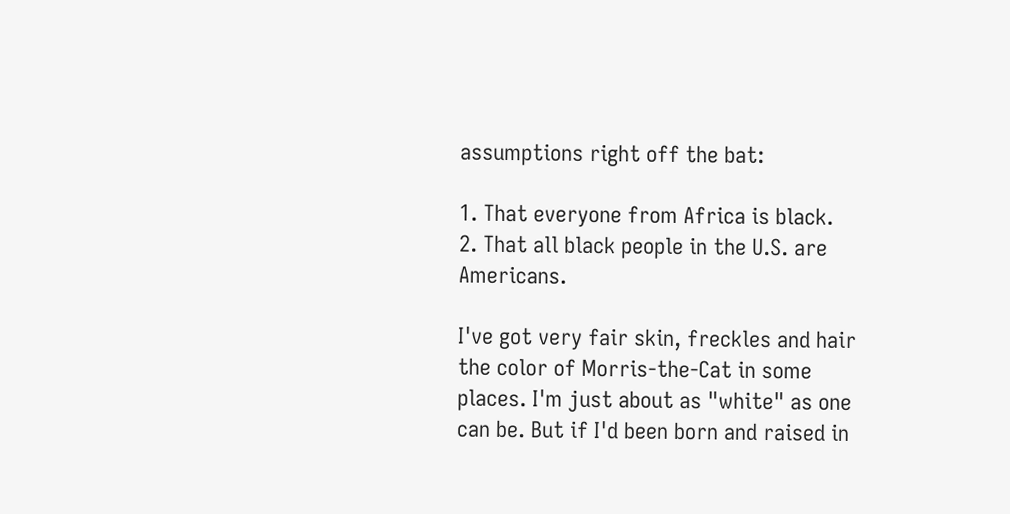assumptions right off the bat:

1. That everyone from Africa is black.
2. That all black people in the U.S. are Americans.

I've got very fair skin, freckles and hair the color of Morris-the-Cat in some places. I'm just about as "white" as one can be. But if I'd been born and raised in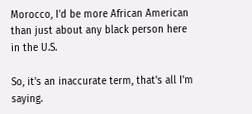Morocco, I'd be more African American than just about any black person here in the U.S.

So, it's an inaccurate term, that's all I'm saying.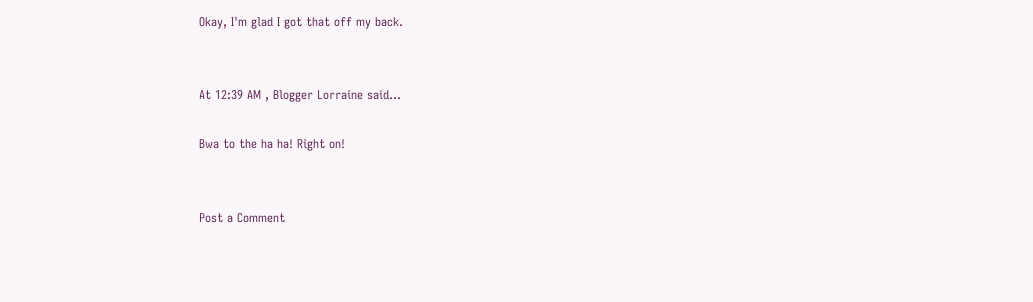Okay, I'm glad I got that off my back.


At 12:39 AM , Blogger Lorraine said...

Bwa to the ha ha! Right on!


Post a Comment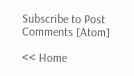Subscribe to Post Comments [Atom]

<< Home